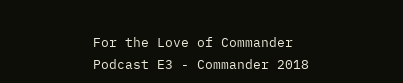For the Love of Commander Podcast E3 - Commander 2018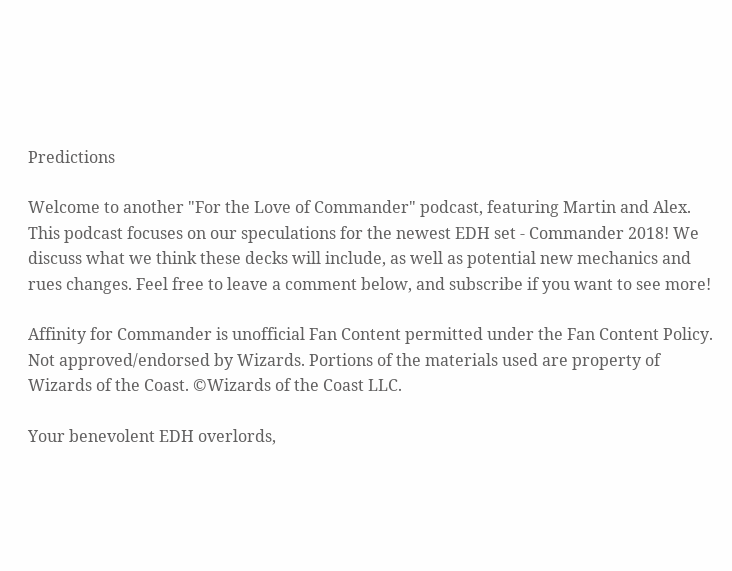Predictions

Welcome to another "For the Love of Commander" podcast, featuring Martin and Alex. This podcast focuses on our speculations for the newest EDH set - Commander 2018! We discuss what we think these decks will include, as well as potential new mechanics and rues changes. Feel free to leave a comment below, and subscribe if you want to see more!

Affinity for Commander is unofficial Fan Content permitted under the Fan Content Policy. Not approved/endorsed by Wizards. Portions of the materials used are property of Wizards of the Coast. ©Wizards of the Coast LLC.

Your benevolent EDH overlords,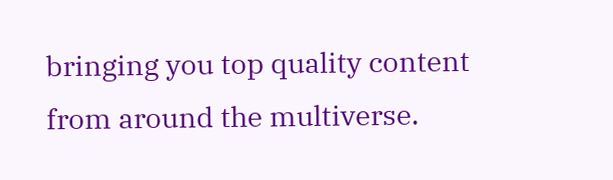bringing you top quality content from around the multiverse.